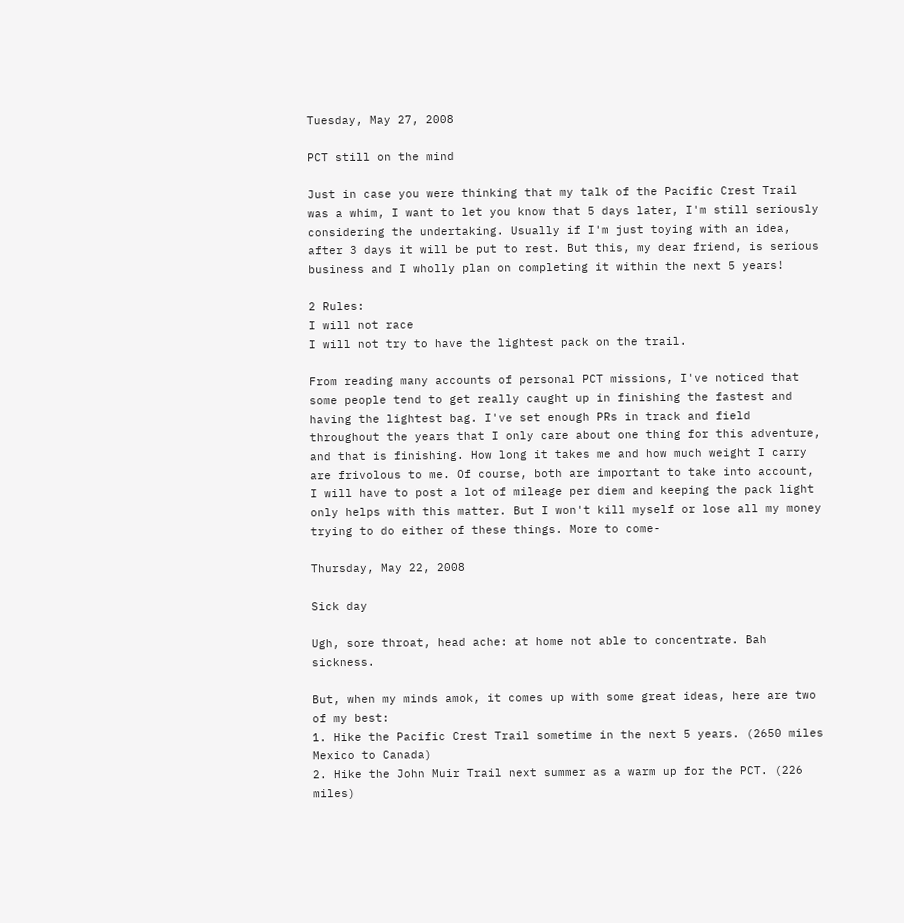Tuesday, May 27, 2008

PCT still on the mind

Just in case you were thinking that my talk of the Pacific Crest Trail was a whim, I want to let you know that 5 days later, I'm still seriously considering the undertaking. Usually if I'm just toying with an idea, after 3 days it will be put to rest. But this, my dear friend, is serious business and I wholly plan on completing it within the next 5 years!

2 Rules:
I will not race
I will not try to have the lightest pack on the trail.

From reading many accounts of personal PCT missions, I've noticed that some people tend to get really caught up in finishing the fastest and having the lightest bag. I've set enough PRs in track and field throughout the years that I only care about one thing for this adventure, and that is finishing. How long it takes me and how much weight I carry are frivolous to me. Of course, both are important to take into account, I will have to post a lot of mileage per diem and keeping the pack light only helps with this matter. But I won't kill myself or lose all my money trying to do either of these things. More to come-

Thursday, May 22, 2008

Sick day

Ugh, sore throat, head ache: at home not able to concentrate. Bah sickness.

But, when my minds amok, it comes up with some great ideas, here are two of my best:
1. Hike the Pacific Crest Trail sometime in the next 5 years. (2650 miles Mexico to Canada)
2. Hike the John Muir Trail next summer as a warm up for the PCT. (226 miles)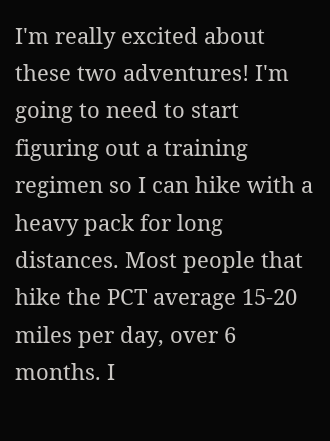I'm really excited about these two adventures! I'm going to need to start figuring out a training regimen so I can hike with a heavy pack for long distances. Most people that hike the PCT average 15-20 miles per day, over 6 months. I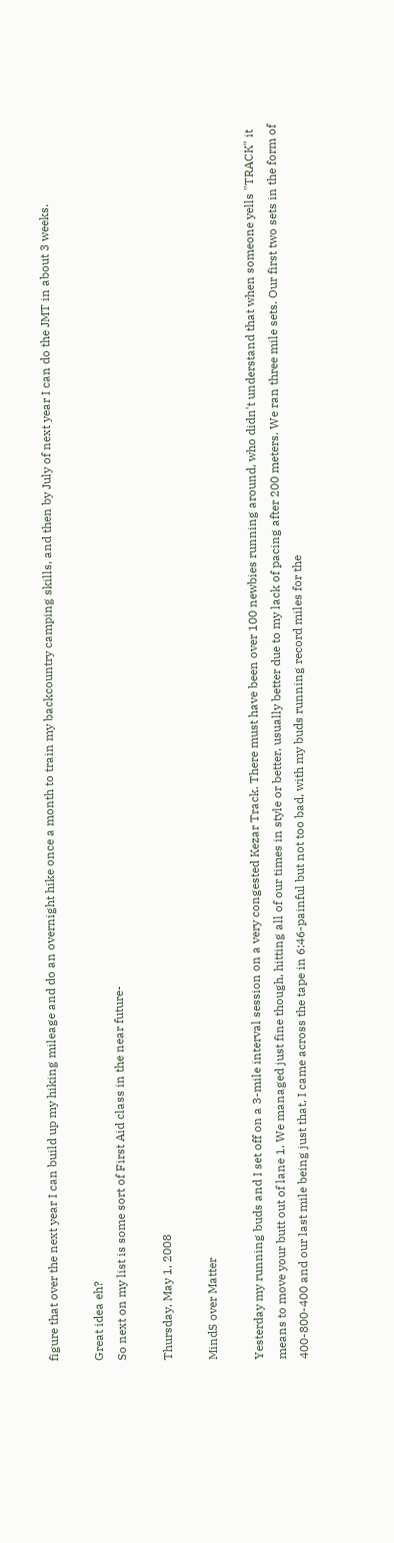figure that over the next year I can build up my hiking mileage and do an overnight hike once a month to train my backcountry camping skills, and then by July of next year I can do the JMT in about 3 weeks.

Great idea eh?
So next on my list is some sort of First Aid class in the near future-

Thursday, May 1, 2008

MindS over Matter

Yesterday my running buds and I set off on a 3-mile interval session on a very congested Kezar Track. There must have been over 100 newbies running around, who didn't understand that when someone yells "TRACK" it means to move your butt out of lane 1. We managed just fine though, hitting all of our times in style or better, usually better due to my lack of pacing after 200 meters. We ran three mile sets. Our first two sets in the form of 400-800-400 and our last mile being just that, I came across the tape in 6:46-painful but not too bad, with my buds running record miles for the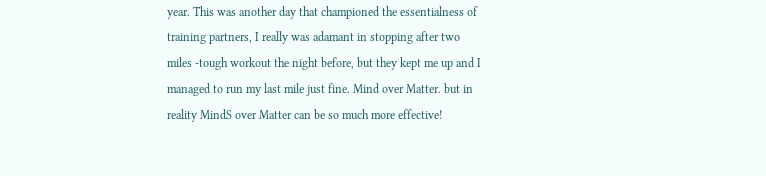year. This was another day that championed the essentialness of training partners, I really was adamant in stopping after two miles -tough workout the night before, but they kept me up and I managed to run my last mile just fine. Mind over Matter. but in reality MindS over Matter can be so much more effective!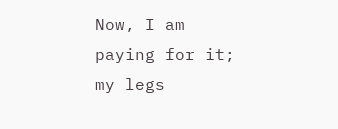Now, I am paying for it; my legs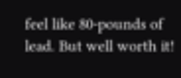feel like 80-pounds of lead. But well worth it!